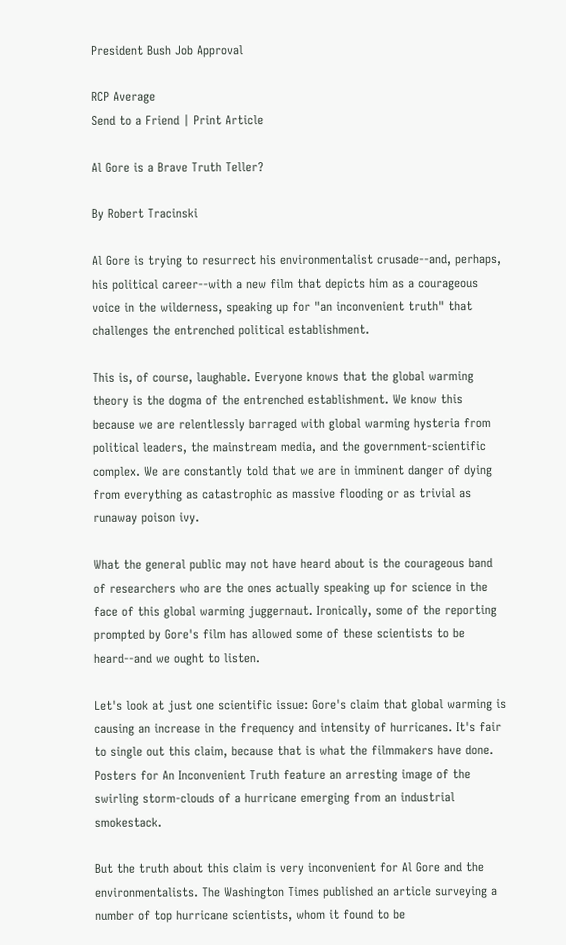President Bush Job Approval

RCP Average
Send to a Friend | Print Article

Al Gore is a Brave Truth Teller?

By Robert Tracinski

Al Gore is trying to resurrect his environmentalist crusade--and, perhaps, his political career--with a new film that depicts him as a courageous voice in the wilderness, speaking up for "an inconvenient truth" that challenges the entrenched political establishment.

This is, of course, laughable. Everyone knows that the global warming theory is the dogma of the entrenched establishment. We know this because we are relentlessly barraged with global warming hysteria from political leaders, the mainstream media, and the government-scientific complex. We are constantly told that we are in imminent danger of dying from everything as catastrophic as massive flooding or as trivial as runaway poison ivy.

What the general public may not have heard about is the courageous band of researchers who are the ones actually speaking up for science in the face of this global warming juggernaut. Ironically, some of the reporting prompted by Gore's film has allowed some of these scientists to be heard--and we ought to listen.

Let's look at just one scientific issue: Gore's claim that global warming is causing an increase in the frequency and intensity of hurricanes. It's fair to single out this claim, because that is what the filmmakers have done. Posters for An Inconvenient Truth feature an arresting image of the swirling storm-clouds of a hurricane emerging from an industrial smokestack.

But the truth about this claim is very inconvenient for Al Gore and the environmentalists. The Washington Times published an article surveying a number of top hurricane scientists, whom it found to be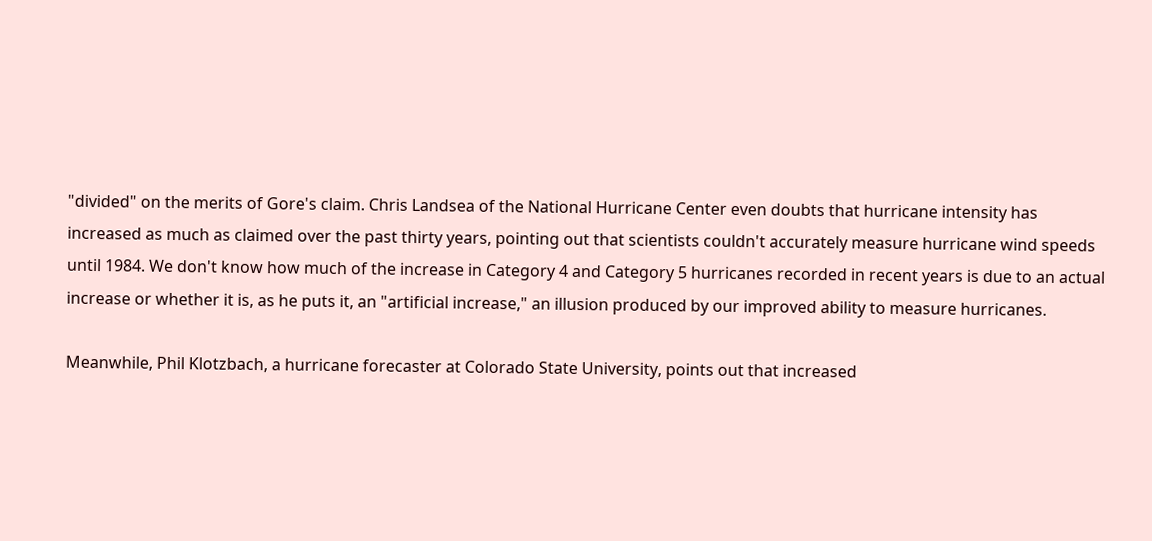"divided" on the merits of Gore's claim. Chris Landsea of the National Hurricane Center even doubts that hurricane intensity has increased as much as claimed over the past thirty years, pointing out that scientists couldn't accurately measure hurricane wind speeds until 1984. We don't know how much of the increase in Category 4 and Category 5 hurricanes recorded in recent years is due to an actual increase or whether it is, as he puts it, an "artificial increase," an illusion produced by our improved ability to measure hurricanes.

Meanwhile, Phil Klotzbach, a hurricane forecaster at Colorado State University, points out that increased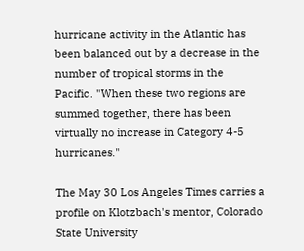hurricane activity in the Atlantic has been balanced out by a decrease in the number of tropical storms in the Pacific. "When these two regions are summed together, there has been virtually no increase in Category 4-5 hurricanes."

The May 30 Los Angeles Times carries a profile on Klotzbach's mentor, Colorado State University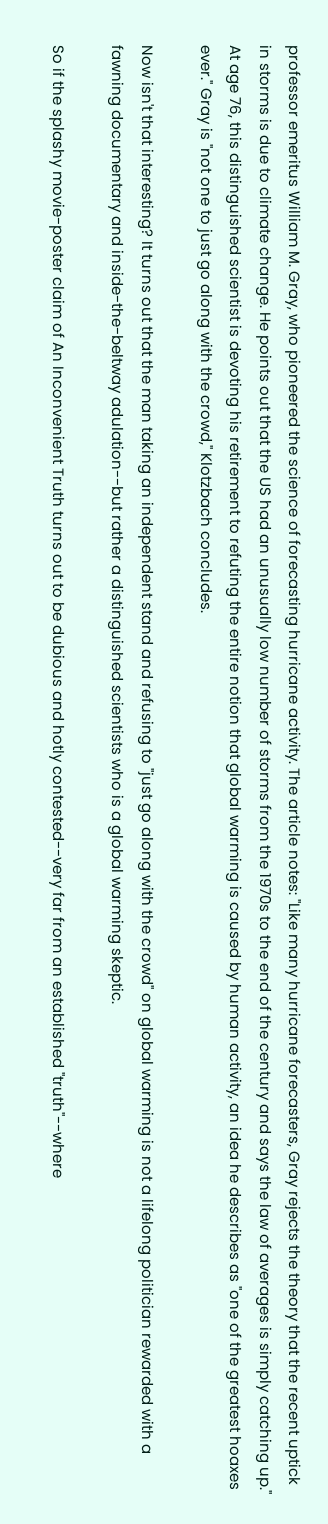professor emeritus William M. Gray, who pioneered the science of forecasting hurricane activity. The article notes: "Like many hurricane forecasters, Gray rejects the theory that the recent uptick in storms is due to climate change. He points out that the US had an unusually low number of storms from the 1970s to the end of the century and says the law of averages is simply catching up." At age 76, this distinguished scientist is devoting his retirement to refuting the entire notion that global warming is caused by human activity, an idea he describes as "one of the greatest hoaxes ever." Gray is "not one to just go along with the crowd," Klotzbach concludes.

Now isn't that interesting? It turns out that the man taking an independent stand and refusing to "just go along with the crowd" on global warming is not a lifelong politician rewarded with a fawning documentary and inside-the-beltway adulation--but rather a distinguished scientists who is a global warming skeptic.

So if the splashy movie-poster claim of An Inconvenient Truth turns out to be dubious and hotly contested--very far from an established "truth"--where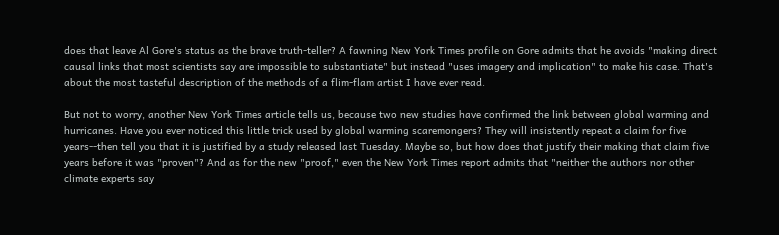does that leave Al Gore's status as the brave truth-teller? A fawning New York Times profile on Gore admits that he avoids "making direct causal links that most scientists say are impossible to substantiate" but instead "uses imagery and implication" to make his case. That's about the most tasteful description of the methods of a flim-flam artist I have ever read.

But not to worry, another New York Times article tells us, because two new studies have confirmed the link between global warming and hurricanes. Have you ever noticed this little trick used by global warming scaremongers? They will insistently repeat a claim for five years--then tell you that it is justified by a study released last Tuesday. Maybe so, but how does that justify their making that claim five years before it was "proven"? And as for the new "proof," even the New York Times report admits that "neither the authors nor other climate experts say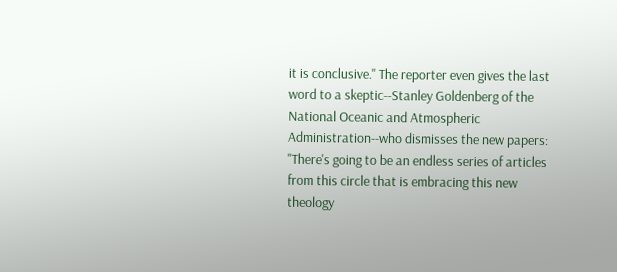it is conclusive." The reporter even gives the last word to a skeptic--Stanley Goldenberg of the National Oceanic and Atmospheric Administration--who dismisses the new papers: "There's going to be an endless series of articles from this circle that is embracing this new theology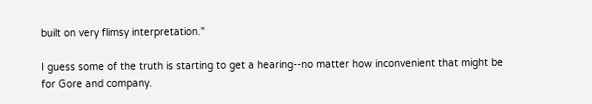built on very flimsy interpretation."

I guess some of the truth is starting to get a hearing--no matter how inconvenient that might be for Gore and company.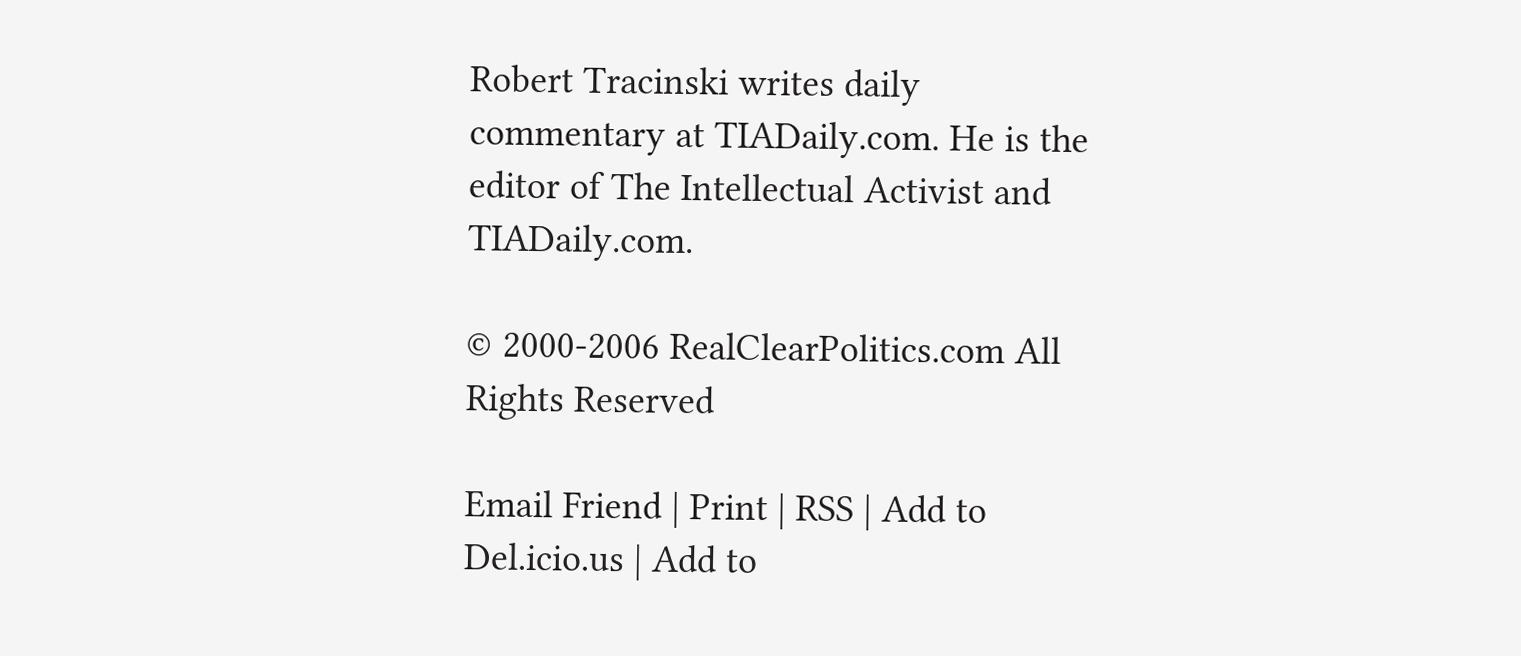Robert Tracinski writes daily commentary at TIADaily.com. He is the editor of The Intellectual Activist and TIADaily.com.

© 2000-2006 RealClearPolitics.com All Rights Reserved

Email Friend | Print | RSS | Add to Del.icio.us | Add to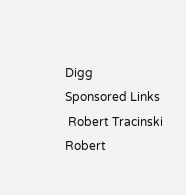Digg
Sponsored Links
 Robert Tracinski
Robert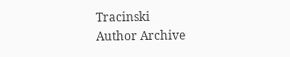Tracinski
Author Archive